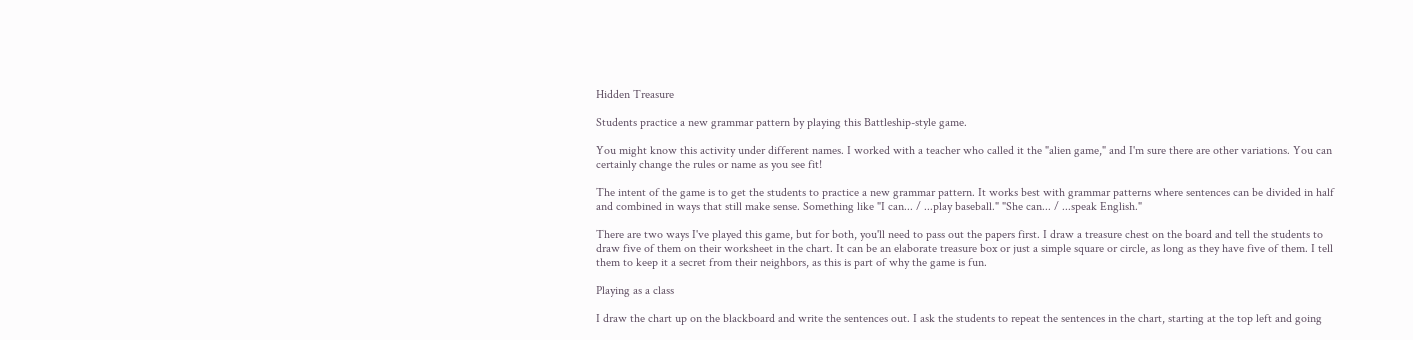Hidden Treasure

Students practice a new grammar pattern by playing this Battleship-style game.

You might know this activity under different names. I worked with a teacher who called it the "alien game," and I'm sure there are other variations. You can certainly change the rules or name as you see fit!

The intent of the game is to get the students to practice a new grammar pattern. It works best with grammar patterns where sentences can be divided in half and combined in ways that still make sense. Something like "I can... / ...play baseball." "She can... / ...speak English."

There are two ways I've played this game, but for both, you'll need to pass out the papers first. I draw a treasure chest on the board and tell the students to draw five of them on their worksheet in the chart. It can be an elaborate treasure box or just a simple square or circle, as long as they have five of them. I tell them to keep it a secret from their neighbors, as this is part of why the game is fun.

Playing as a class

I draw the chart up on the blackboard and write the sentences out. I ask the students to repeat the sentences in the chart, starting at the top left and going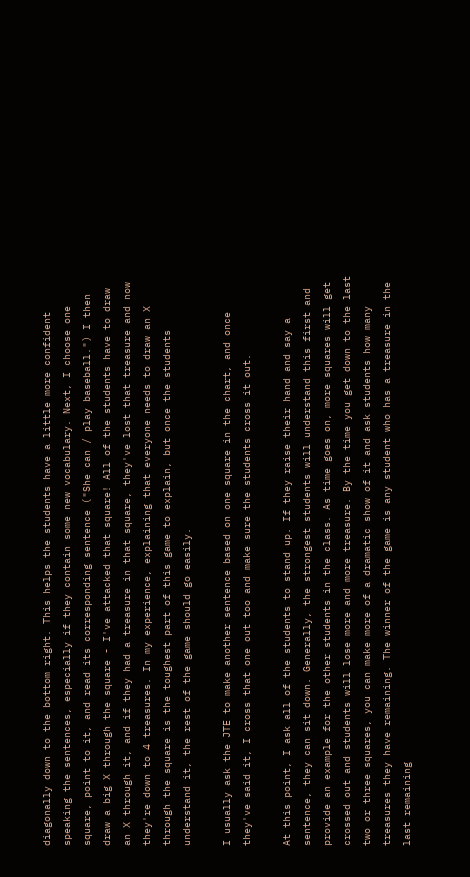diagonally down to the bottom right. This helps the students have a little more confident speaking the sentences, especially if they contain some new vocabulary. Next, I choose one square, point to it, and read its corresponding sentence ("She can / play baseball.") I then draw a big X through the square - I've attacked that square! All of the students have to draw an X through it, and if they had a treasure in that square, they've lost that treasure and now they're down to 4 treasures. In my experience, explaining that everyone needs to draw an X through the square is the toughest part of this game to explain, but once the students understand it, the rest of the game should go easily.

I usually ask the JTE to make another sentence based on one square in the chart, and once they've said it, I cross that one out too and make sure the students cross it out.

At this point, I ask all of the students to stand up. If they raise their hand and say a sentence, they can sit down. Generally, the strongest students will understand this first and provide an example for the other students in the class. As time goes on, more squares will get crossed out and students will lose more and more treasure. By the time you get down to the last two or three squares, you can make more of a dramatic show of it and ask students how many treasures they have remaining. The winner of the game is any student who has a treasure in the last remaining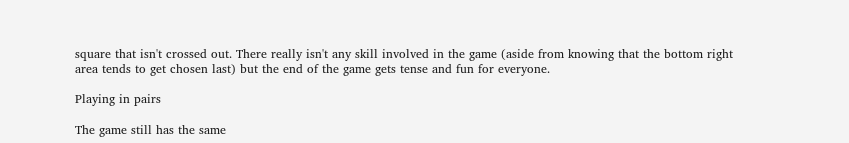square that isn't crossed out. There really isn't any skill involved in the game (aside from knowing that the bottom right area tends to get chosen last) but the end of the game gets tense and fun for everyone.

Playing in pairs

The game still has the same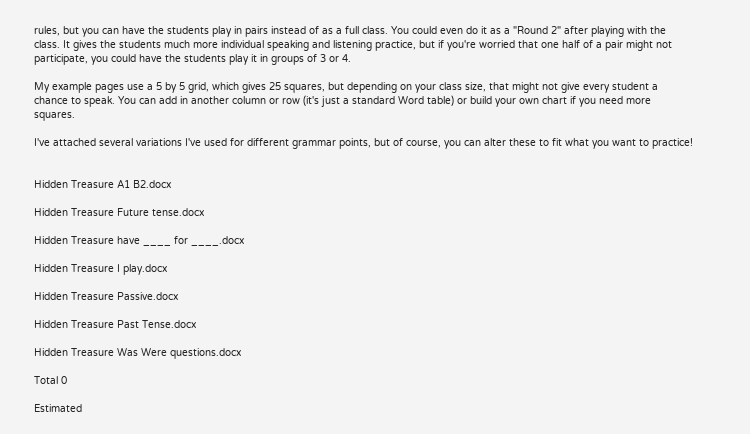rules, but you can have the students play in pairs instead of as a full class. You could even do it as a "Round 2" after playing with the class. It gives the students much more individual speaking and listening practice, but if you're worried that one half of a pair might not participate, you could have the students play it in groups of 3 or 4.

My example pages use a 5 by 5 grid, which gives 25 squares, but depending on your class size, that might not give every student a chance to speak. You can add in another column or row (it's just a standard Word table) or build your own chart if you need more squares.

I've attached several variations I've used for different grammar points, but of course, you can alter these to fit what you want to practice!


Hidden Treasure A1 B2.docx

Hidden Treasure Future tense.docx

Hidden Treasure have ____ for ____.docx

Hidden Treasure I play.docx

Hidden Treasure Passive.docx

Hidden Treasure Past Tense.docx

Hidden Treasure Was Were questions.docx

Total 0

Estimated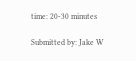time: 20-30 minutes

Submitted by: Jake W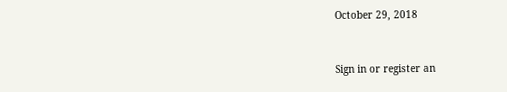October 29, 2018


Sign in or register an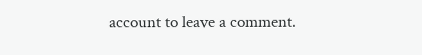account to leave a comment.